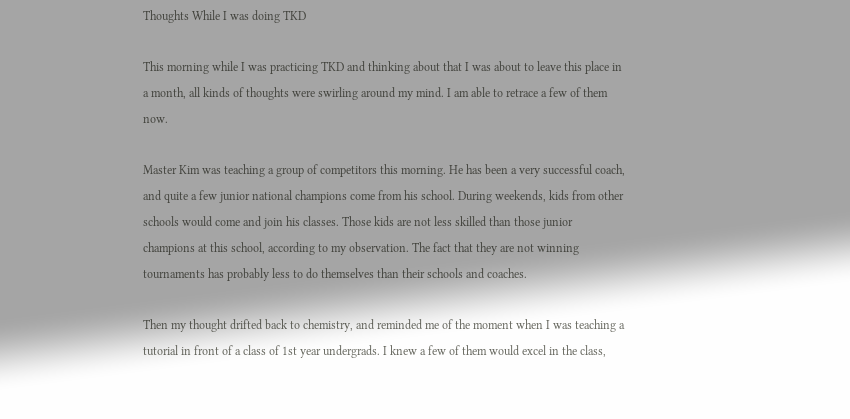Thoughts While I was doing TKD

This morning while I was practicing TKD and thinking about that I was about to leave this place in a month, all kinds of thoughts were swirling around my mind. I am able to retrace a few of them now.

Master Kim was teaching a group of competitors this morning. He has been a very successful coach, and quite a few junior national champions come from his school. During weekends, kids from other schools would come and join his classes. Those kids are not less skilled than those junior champions at this school, according to my observation. The fact that they are not winning tournaments has probably less to do themselves than their schools and coaches.

Then my thought drifted back to chemistry, and reminded me of the moment when I was teaching a tutorial in front of a class of 1st year undergrads. I knew a few of them would excel in the class,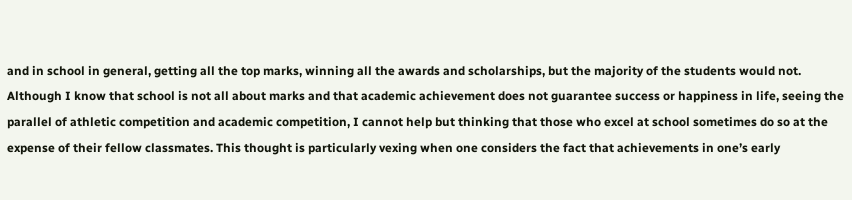and in school in general, getting all the top marks, winning all the awards and scholarships, but the majority of the students would not. Although I know that school is not all about marks and that academic achievement does not guarantee success or happiness in life, seeing the parallel of athletic competition and academic competition, I cannot help but thinking that those who excel at school sometimes do so at the expense of their fellow classmates. This thought is particularly vexing when one considers the fact that achievements in one’s early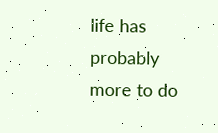life has probably more to do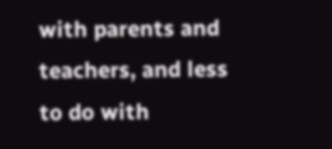with parents and teachers, and less to do with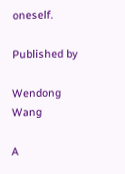oneself.

Published by

Wendong Wang

A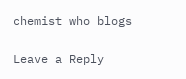chemist who blogs

Leave a Reply